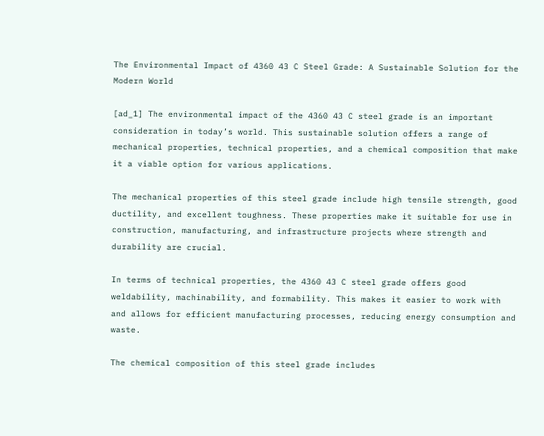The Environmental Impact of 4360 43 C Steel Grade: A Sustainable Solution for the Modern World

[ad_1] The environmental impact of the 4360 43 C steel grade is an important consideration in today’s world. This sustainable solution offers a range of mechanical properties, technical properties, and a chemical composition that make it a viable option for various applications.

The mechanical properties of this steel grade include high tensile strength, good ductility, and excellent toughness. These properties make it suitable for use in construction, manufacturing, and infrastructure projects where strength and durability are crucial.

In terms of technical properties, the 4360 43 C steel grade offers good weldability, machinability, and formability. This makes it easier to work with and allows for efficient manufacturing processes, reducing energy consumption and waste.

The chemical composition of this steel grade includes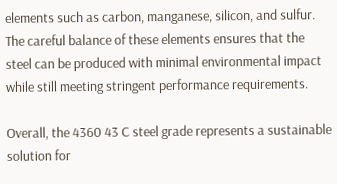elements such as carbon, manganese, silicon, and sulfur. The careful balance of these elements ensures that the steel can be produced with minimal environmental impact while still meeting stringent performance requirements.

Overall, the 4360 43 C steel grade represents a sustainable solution for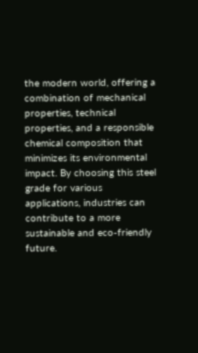the modern world, offering a combination of mechanical properties, technical properties, and a responsible chemical composition that minimizes its environmental impact. By choosing this steel grade for various applications, industries can contribute to a more sustainable and eco-friendly future.